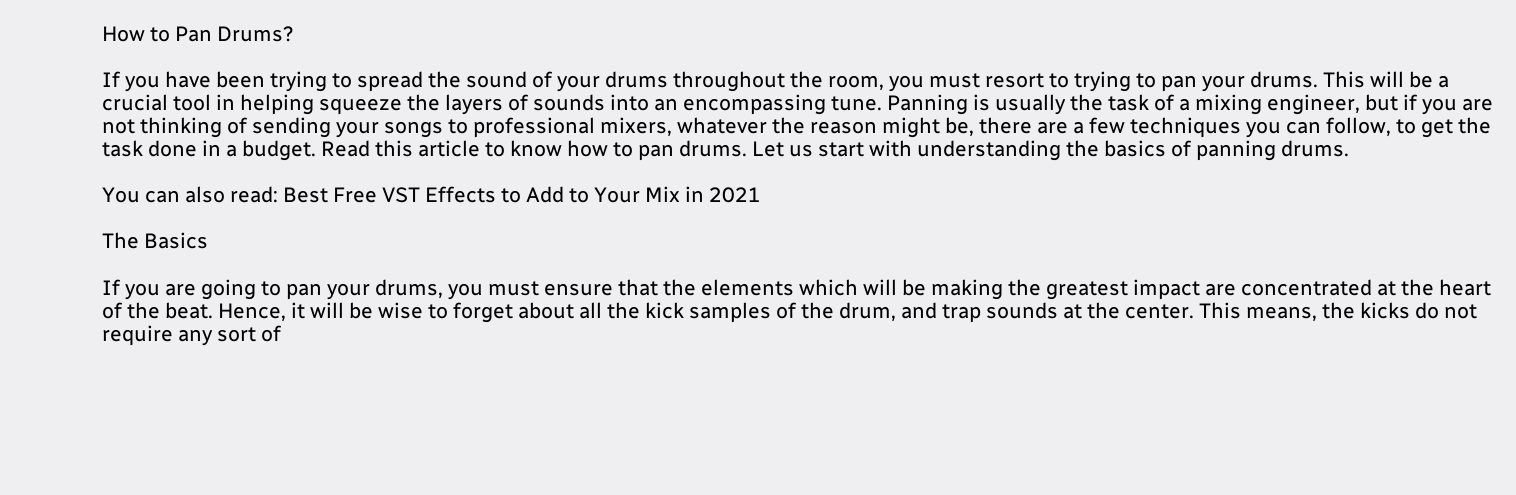How to Pan Drums?

If you have been trying to spread the sound of your drums throughout the room, you must resort to trying to pan your drums. This will be a crucial tool in helping squeeze the layers of sounds into an encompassing tune. Panning is usually the task of a mixing engineer, but if you are not thinking of sending your songs to professional mixers, whatever the reason might be, there are a few techniques you can follow, to get the task done in a budget. Read this article to know how to pan drums. Let us start with understanding the basics of panning drums.

You can also read: Best Free VST Effects to Add to Your Mix in 2021

The Basics

If you are going to pan your drums, you must ensure that the elements which will be making the greatest impact are concentrated at the heart of the beat. Hence, it will be wise to forget about all the kick samples of the drum, and trap sounds at the center. This means, the kicks do not require any sort of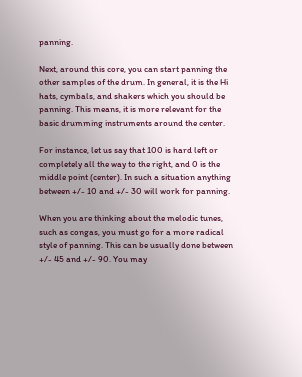panning.

Next, around this core, you can start panning the other samples of the drum. In general, it is the Hi hats, cymbals, and shakers which you should be panning. This means, it is more relevant for the basic drumming instruments around the center.

For instance, let us say that 100 is hard left or completely all the way to the right, and 0 is the middle point (center). In such a situation anything between +/- 10 and +/- 30 will work for panning.

When you are thinking about the melodic tunes, such as congas, you must go for a more radical style of panning. This can be usually done between +/- 45 and +/- 90. You may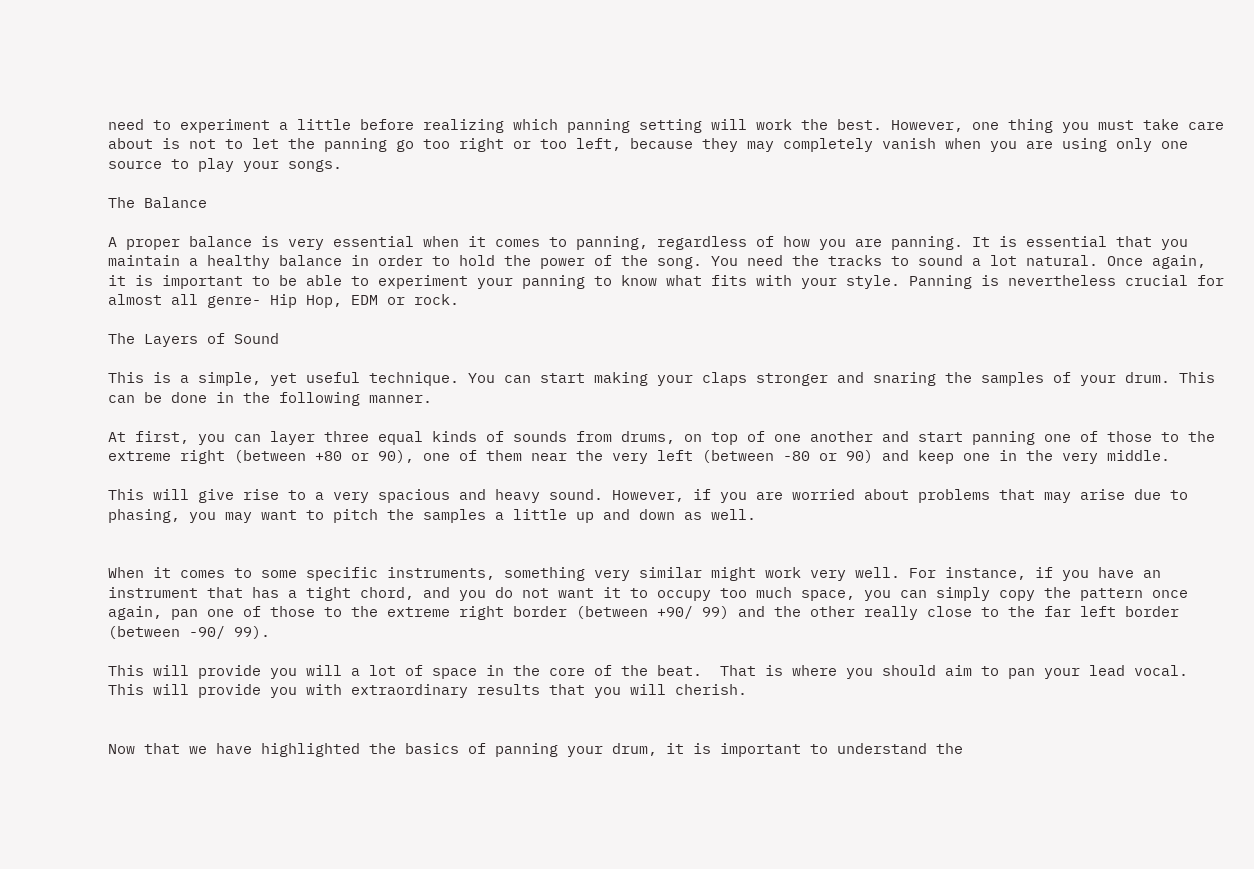need to experiment a little before realizing which panning setting will work the best. However, one thing you must take care about is not to let the panning go too right or too left, because they may completely vanish when you are using only one source to play your songs.

The Balance

A proper balance is very essential when it comes to panning, regardless of how you are panning. It is essential that you maintain a healthy balance in order to hold the power of the song. You need the tracks to sound a lot natural. Once again, it is important to be able to experiment your panning to know what fits with your style. Panning is nevertheless crucial for almost all genre- Hip Hop, EDM or rock.

The Layers of Sound

This is a simple, yet useful technique. You can start making your claps stronger and snaring the samples of your drum. This can be done in the following manner.

At first, you can layer three equal kinds of sounds from drums, on top of one another and start panning one of those to the extreme right (between +80 or 90), one of them near the very left (between -80 or 90) and keep one in the very middle.

This will give rise to a very spacious and heavy sound. However, if you are worried about problems that may arise due to phasing, you may want to pitch the samples a little up and down as well.


When it comes to some specific instruments, something very similar might work very well. For instance, if you have an instrument that has a tight chord, and you do not want it to occupy too much space, you can simply copy the pattern once again, pan one of those to the extreme right border (between +90/ 99) and the other really close to the far left border (between -90/ 99).

This will provide you will a lot of space in the core of the beat.  That is where you should aim to pan your lead vocal. This will provide you with extraordinary results that you will cherish.


Now that we have highlighted the basics of panning your drum, it is important to understand the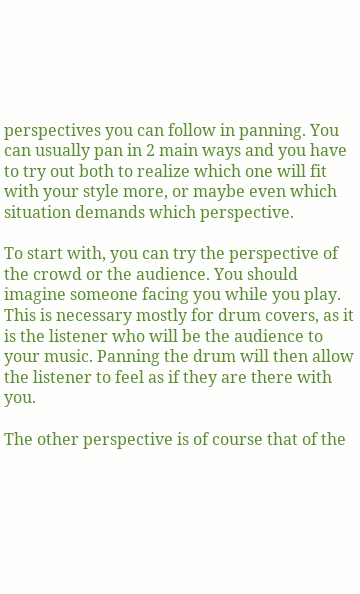perspectives you can follow in panning. You can usually pan in 2 main ways and you have to try out both to realize which one will fit with your style more, or maybe even which situation demands which perspective.

To start with, you can try the perspective of the crowd or the audience. You should imagine someone facing you while you play. This is necessary mostly for drum covers, as it is the listener who will be the audience to your music. Panning the drum will then allow the listener to feel as if they are there with you.

The other perspective is of course that of the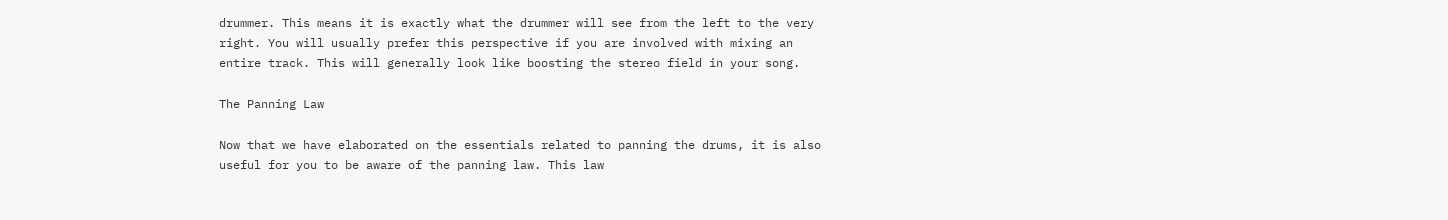drummer. This means it is exactly what the drummer will see from the left to the very right. You will usually prefer this perspective if you are involved with mixing an entire track. This will generally look like boosting the stereo field in your song.

The Panning Law

Now that we have elaborated on the essentials related to panning the drums, it is also useful for you to be aware of the panning law. This law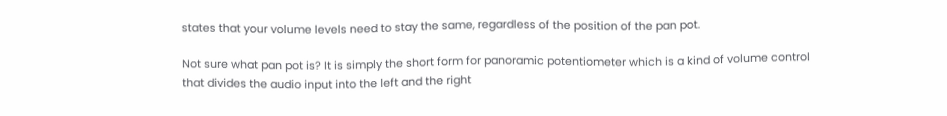states that your volume levels need to stay the same, regardless of the position of the pan pot.

Not sure what pan pot is? It is simply the short form for panoramic potentiometer which is a kind of volume control that divides the audio input into the left and the right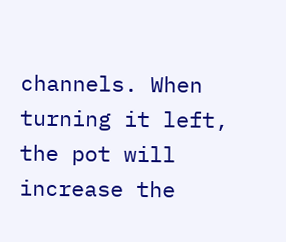channels. When turning it left, the pot will increase the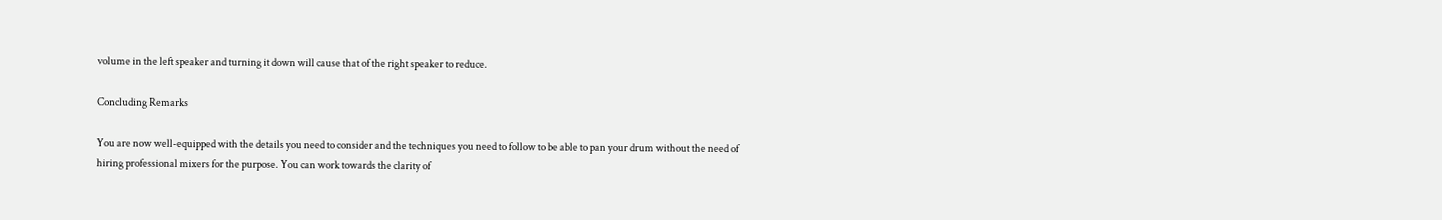volume in the left speaker and turning it down will cause that of the right speaker to reduce.

Concluding Remarks

You are now well-equipped with the details you need to consider and the techniques you need to follow to be able to pan your drum without the need of hiring professional mixers for the purpose. You can work towards the clarity of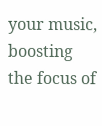your music, boosting the focus of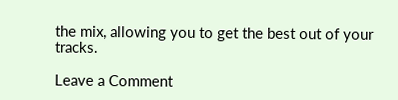the mix, allowing you to get the best out of your tracks.

Leave a Comment